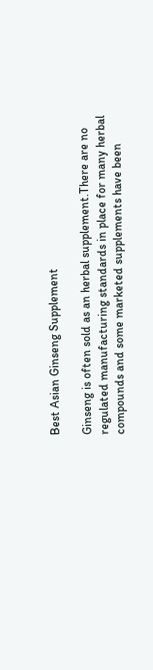Best Asian Ginseng Supplement

Ginseng is often sold as an herbal supplement.There are no regulated manufacturing standards in place for many herbal compounds and some marketed supplements have been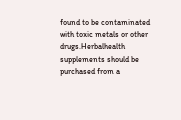found to be contaminated with toxic metals or other drugs.Herbalhealth supplements should be purchased from a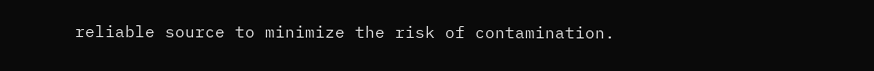reliable source to minimize the risk of contamination.